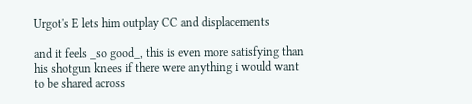Urgot's E lets him outplay CC and displacements

and it feels _so good_, this is even more satisfying than his shotgun knees if there were anything i would want to be shared across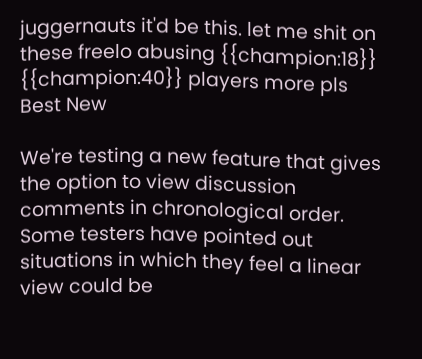juggernauts it'd be this. let me shit on these freelo abusing {{champion:18}} {{champion:40}} players more pls
Best New

We're testing a new feature that gives the option to view discussion comments in chronological order. Some testers have pointed out situations in which they feel a linear view could be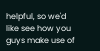helpful, so we'd like see how you guys make use of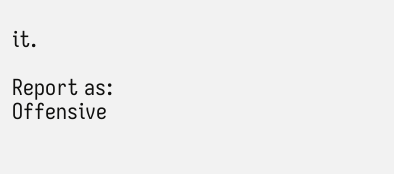it.

Report as:
Offensive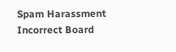Spam Harassment Incorrect Board